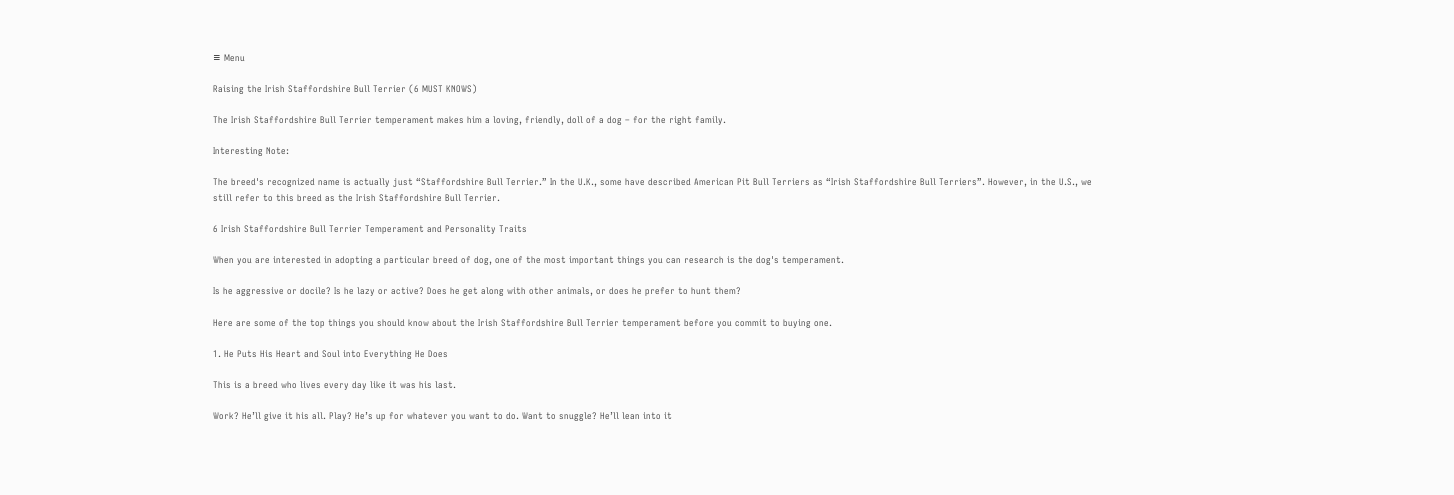≡ Menu

Raising the Irish Staffordshire Bull Terrier (6 MUST KNOWS)

The Irish Staffordshire Bull Terrier temperament makes him a loving, friendly, doll of a dog – for the right family.

Interesting Note:

The breed's recognized name is actually just “Staffordshire Bull Terrier.” In the U.K., some have described American Pit Bull Terriers as “Irish Staffordshire Bull Terriers”. However, in the U.S., we still refer to this breed as the Irish Staffordshire Bull Terrier.

6 Irish Staffordshire Bull Terrier Temperament and Personality Traits

When you are interested in adopting a particular breed of dog, one of the most important things you can research is the dog's temperament.

Is he aggressive or docile? Is he lazy or active? Does he get along with other animals, or does he prefer to hunt them?

Here are some of the top things you should know about the Irish Staffordshire Bull Terrier temperament before you commit to buying one.

1. He Puts His Heart and Soul into Everything He Does

This is a breed who lives every day like it was his last.

Work? He’ll give it his all. Play? He’s up for whatever you want to do. Want to snuggle? He’ll lean into it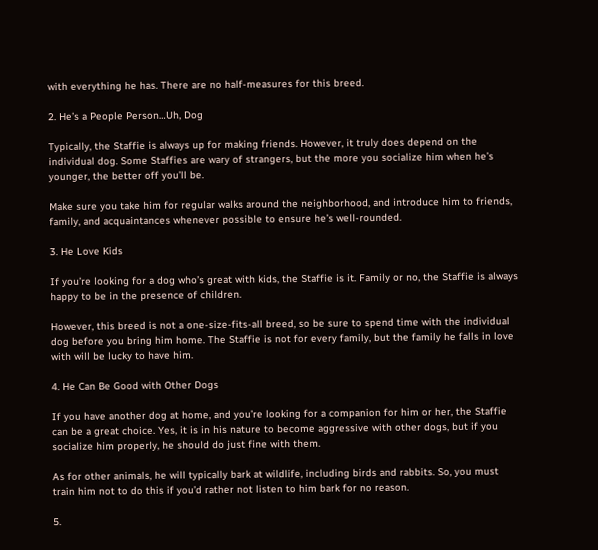with everything he has. There are no half-measures for this breed.

2. He’s a People Person…Uh, Dog

Typically, the Staffie is always up for making friends. However, it truly does depend on the individual dog. Some Staffies are wary of strangers, but the more you socialize him when he’s younger, the better off you’ll be.

Make sure you take him for regular walks around the neighborhood, and introduce him to friends, family, and acquaintances whenever possible to ensure he’s well-rounded.

3. He Love Kids

If you’re looking for a dog who’s great with kids, the Staffie is it. Family or no, the Staffie is always happy to be in the presence of children.

However, this breed is not a one-size-fits-all breed, so be sure to spend time with the individual dog before you bring him home. The Staffie is not for every family, but the family he falls in love with will be lucky to have him.

4. He Can Be Good with Other Dogs

If you have another dog at home, and you’re looking for a companion for him or her, the Staffie can be a great choice. Yes, it is in his nature to become aggressive with other dogs, but if you socialize him properly, he should do just fine with them.

As for other animals, he will typically bark at wildlife, including birds and rabbits. So, you must train him not to do this if you’d rather not listen to him bark for no reason.

5.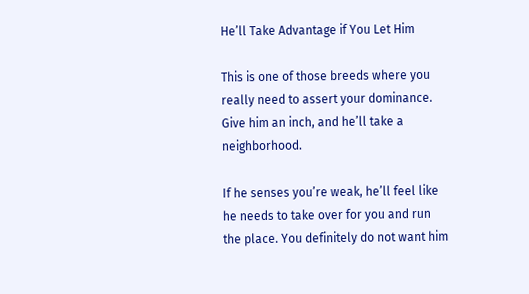He’ll Take Advantage if You Let Him

This is one of those breeds where you really need to assert your dominance. Give him an inch, and he’ll take a neighborhood.

If he senses you’re weak, he’ll feel like he needs to take over for you and run the place. You definitely do not want him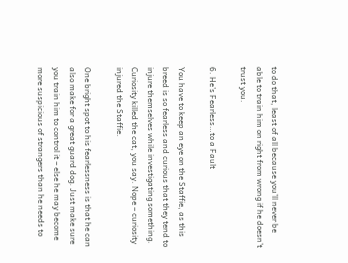to do that, least of all because you’ll never be able to train him on right from wrong if he doesn’t trust you.

6. He’s Fearless…to a Fault

You have to keep an eye on the Staffie, as this breed is so fearless and curious that they tend to injure themselves while investigating something. Curiosity killed the cat, you say. Nope – curiosity injured the Staffie.

One bright spot to his fearlessness is that he can also make for a great guard dog. Just make sure you train him to control it – else he may become more suspicious of strangers than he needs to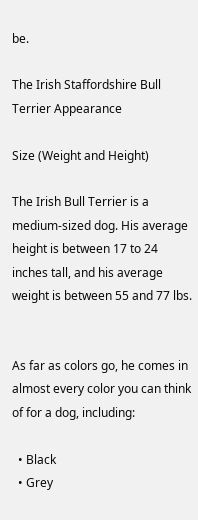be.

The Irish Staffordshire Bull Terrier Appearance

Size (Weight and Height)

The Irish Bull Terrier is a medium-sized dog. His average height is between 17 to 24 inches tall, and his average weight is between 55 and 77 lbs.


As far as colors go, he comes in almost every color you can think of for a dog, including:

  • Black
  • Grey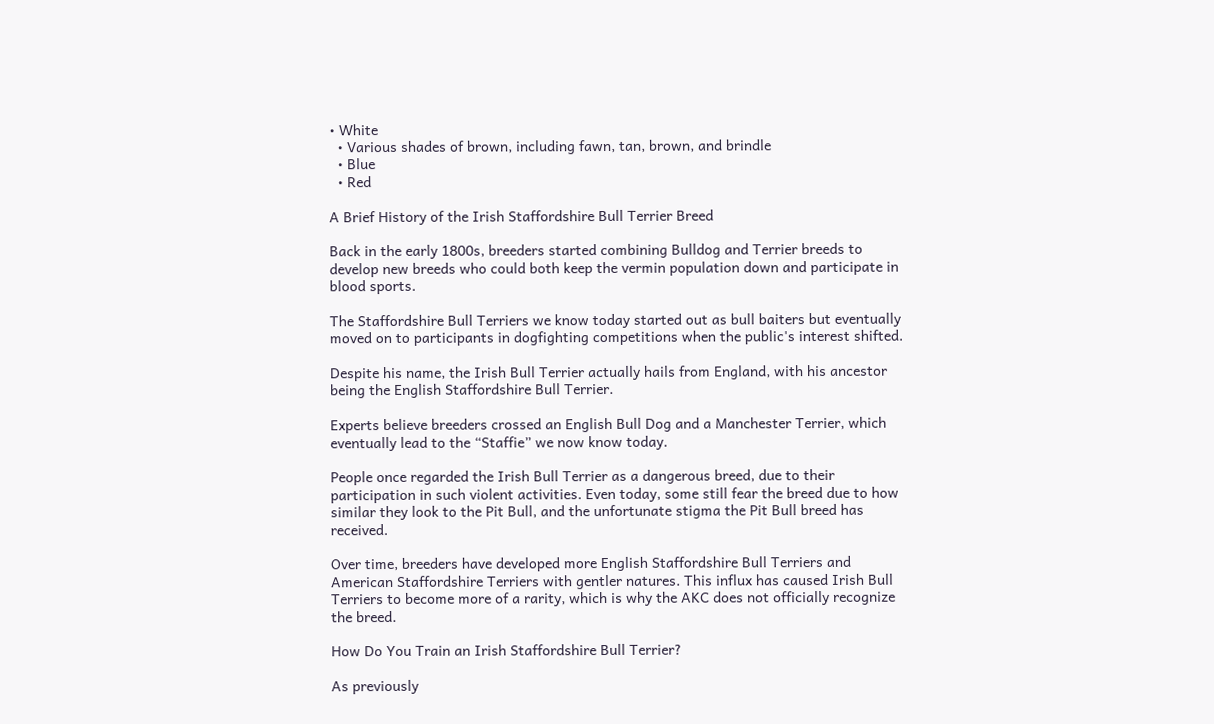• White
  • Various shades of brown, including fawn, tan, brown, and brindle
  • Blue
  • Red

A Brief History of the Irish Staffordshire Bull Terrier Breed

Back in the early 1800s, breeders started combining Bulldog and Terrier breeds to develop new breeds who could both keep the vermin population down and participate in blood sports.

The Staffordshire Bull Terriers we know today started out as bull baiters but eventually moved on to participants in dogfighting competitions when the public's interest shifted.

Despite his name, the Irish Bull Terrier actually hails from England, with his ancestor being the English Staffordshire Bull Terrier.

Experts believe breeders crossed an English Bull Dog and a Manchester Terrier, which eventually lead to the “Staffie” we now know today.

People once regarded the Irish Bull Terrier as a dangerous breed, due to their participation in such violent activities. Even today, some still fear the breed due to how similar they look to the Pit Bull, and the unfortunate stigma the Pit Bull breed has received.

Over time, breeders have developed more English Staffordshire Bull Terriers and American Staffordshire Terriers with gentler natures. This influx has caused Irish Bull Terriers to become more of a rarity, which is why the AKC does not officially recognize the breed.

How Do You Train an Irish Staffordshire Bull Terrier?

As previously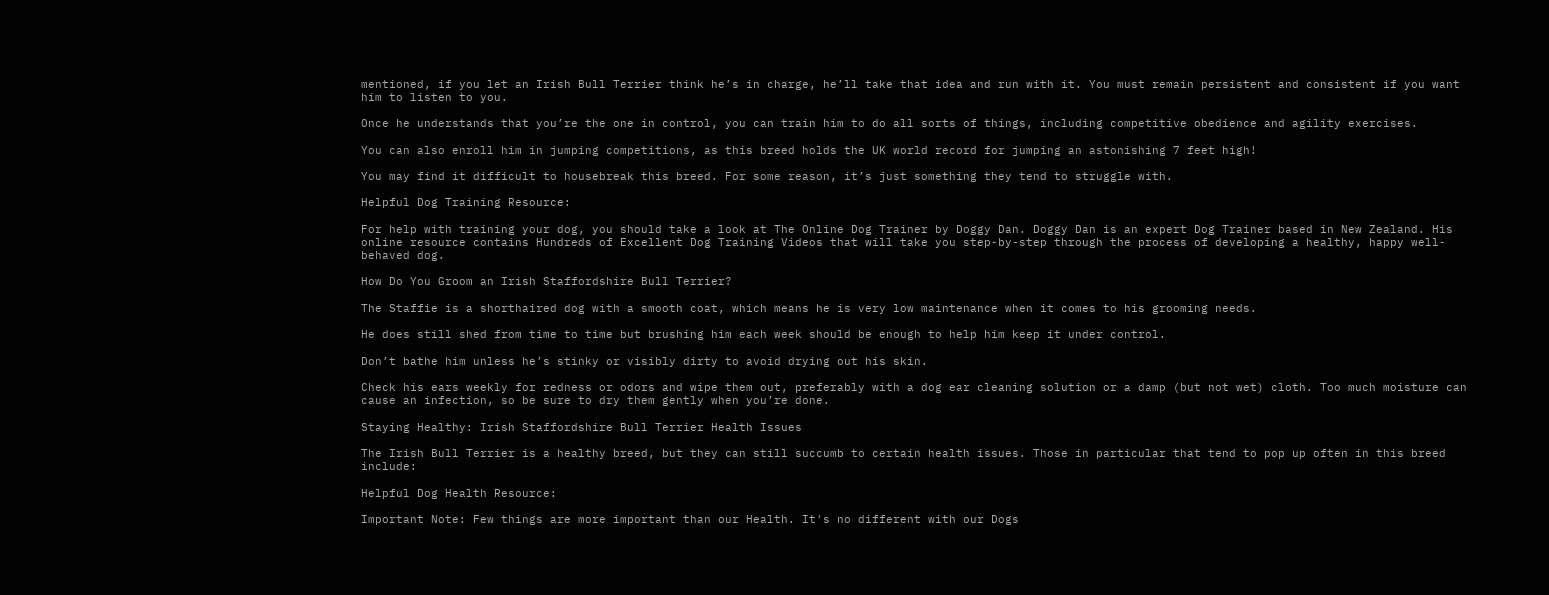mentioned, if you let an Irish Bull Terrier think he’s in charge, he’ll take that idea and run with it. You must remain persistent and consistent if you want him to listen to you.

Once he understands that you’re the one in control, you can train him to do all sorts of things, including competitive obedience and agility exercises.

You can also enroll him in jumping competitions, as this breed holds the UK world record for jumping an astonishing 7 feet high!

You may find it difficult to housebreak this breed. For some reason, it’s just something they tend to struggle with.

Helpful Dog Training Resource:

For help with training your dog, you should take a look at The Online Dog Trainer by Doggy Dan. Doggy Dan is an expert Dog Trainer based in New Zealand. His online resource contains Hundreds of Excellent Dog Training Videos that will take you step-by-step through the process of developing a healthy, happy well-behaved dog.

How Do You Groom an Irish Staffordshire Bull Terrier?

The Staffie is a shorthaired dog with a smooth coat, which means he is very low maintenance when it comes to his grooming needs.

He does still shed from time to time but brushing him each week should be enough to help him keep it under control.

Don’t bathe him unless he’s stinky or visibly dirty to avoid drying out his skin.

Check his ears weekly for redness or odors and wipe them out, preferably with a dog ear cleaning solution or a damp (but not wet) cloth. Too much moisture can cause an infection, so be sure to dry them gently when you’re done.

Staying Healthy: Irish Staffordshire Bull Terrier Health Issues

The Irish Bull Terrier is a healthy breed, but they can still succumb to certain health issues. Those in particular that tend to pop up often in this breed include:

Helpful Dog Health Resource:

Important Note: Few things are more important than our Health. It's no different with our Dogs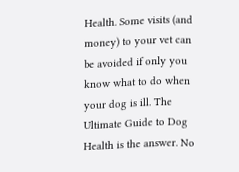Health. Some visits (and money) to your vet can be avoided if only you know what to do when your dog is ill. The Ultimate Guide to Dog Health is the answer. No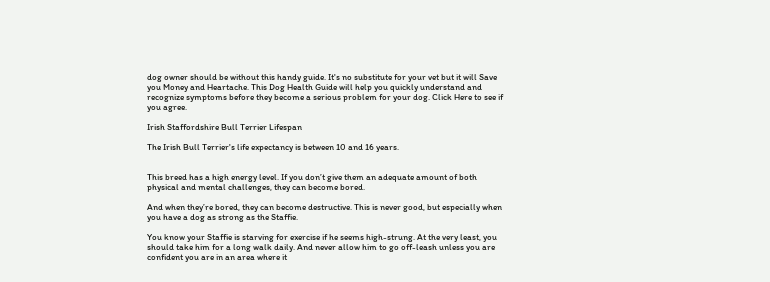dog owner should be without this handy guide. It's no substitute for your vet but it will Save you Money and Heartache. This Dog Health Guide will help you quickly understand and recognize symptoms before they become a serious problem for your dog. Click Here to see if you agree.

Irish Staffordshire Bull Terrier Lifespan

The Irish Bull Terrier's life expectancy is between 10 and 16 years.


This breed has a high energy level. If you don’t give them an adequate amount of both physical and mental challenges, they can become bored.

And when they’re bored, they can become destructive. This is never good, but especially when you have a dog as strong as the Staffie.

You know your Staffie is starving for exercise if he seems high-strung. At the very least, you should take him for a long walk daily. And never allow him to go off-leash unless you are confident you are in an area where it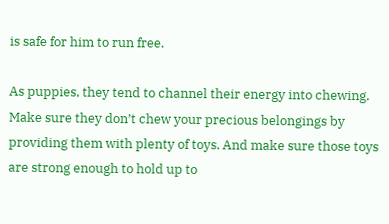is safe for him to run free.

As puppies, they tend to channel their energy into chewing. Make sure they don’t chew your precious belongings by providing them with plenty of toys. And make sure those toys are strong enough to hold up to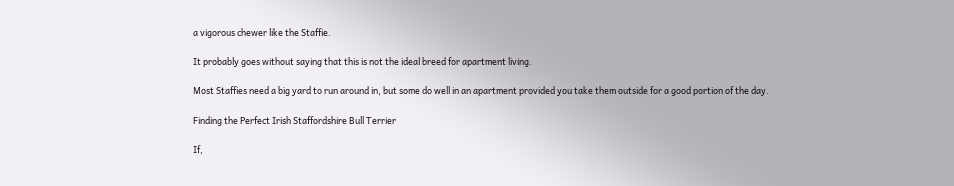a vigorous chewer like the Staffie.

It probably goes without saying that this is not the ideal breed for apartment living.

Most Staffies need a big yard to run around in, but some do well in an apartment provided you take them outside for a good portion of the day.

Finding the Perfect Irish Staffordshire Bull Terrier

If,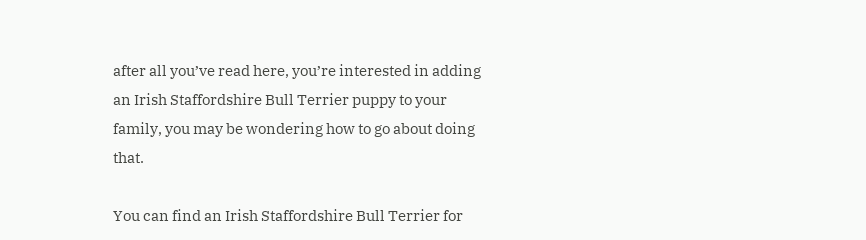after all you’ve read here, you’re interested in adding an Irish Staffordshire Bull Terrier puppy to your family, you may be wondering how to go about doing that.

You can find an Irish Staffordshire Bull Terrier for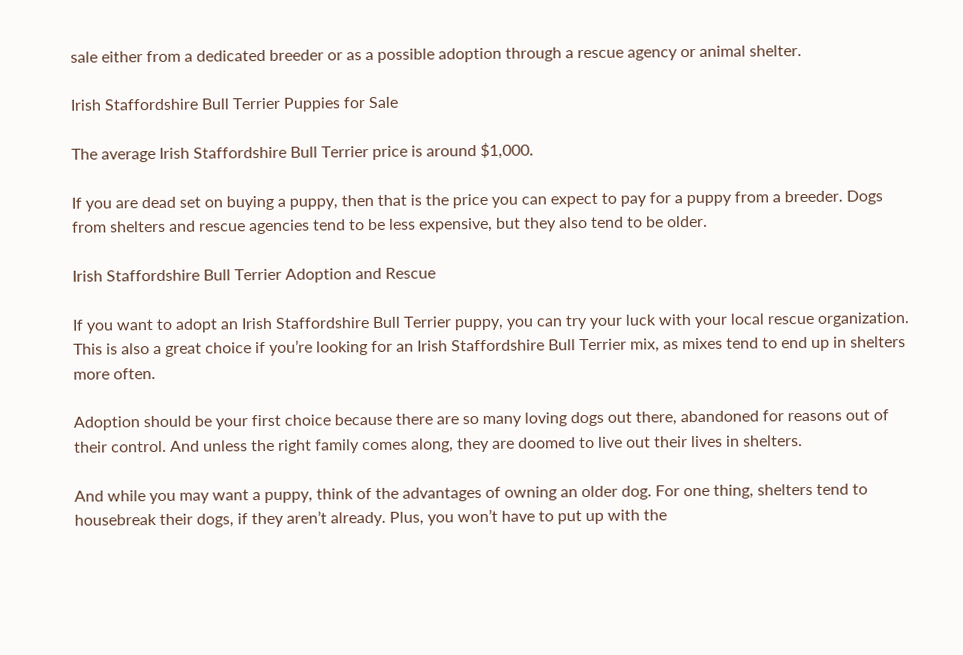sale either from a dedicated breeder or as a possible adoption through a rescue agency or animal shelter.

Irish Staffordshire Bull Terrier Puppies for Sale

The average Irish Staffordshire Bull Terrier price is around $1,000.

If you are dead set on buying a puppy, then that is the price you can expect to pay for a puppy from a breeder. Dogs from shelters and rescue agencies tend to be less expensive, but they also tend to be older.

Irish Staffordshire Bull Terrier Adoption and Rescue

If you want to adopt an Irish Staffordshire Bull Terrier puppy, you can try your luck with your local rescue organization. This is also a great choice if you’re looking for an Irish Staffordshire Bull Terrier mix, as mixes tend to end up in shelters more often.

Adoption should be your first choice because there are so many loving dogs out there, abandoned for reasons out of their control. And unless the right family comes along, they are doomed to live out their lives in shelters.

And while you may want a puppy, think of the advantages of owning an older dog. For one thing, shelters tend to housebreak their dogs, if they aren’t already. Plus, you won’t have to put up with the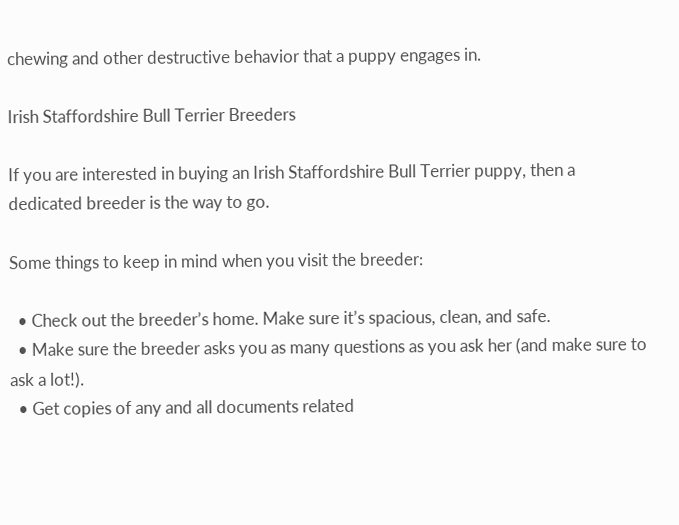chewing and other destructive behavior that a puppy engages in.

Irish Staffordshire Bull Terrier Breeders

If you are interested in buying an Irish Staffordshire Bull Terrier puppy, then a dedicated breeder is the way to go.

Some things to keep in mind when you visit the breeder:

  • Check out the breeder’s home. Make sure it’s spacious, clean, and safe.
  • Make sure the breeder asks you as many questions as you ask her (and make sure to ask a lot!).
  • Get copies of any and all documents related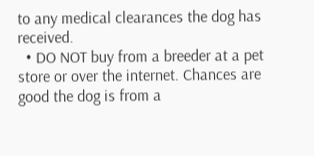to any medical clearances the dog has received.
  • DO NOT buy from a breeder at a pet store or over the internet. Chances are good the dog is from a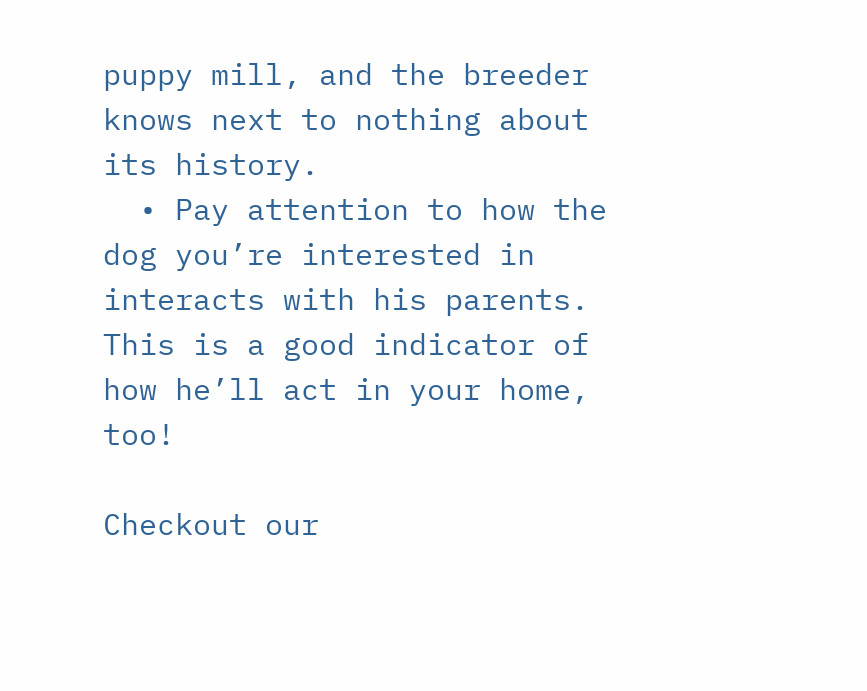puppy mill, and the breeder knows next to nothing about its history.
  • Pay attention to how the dog you’re interested in interacts with his parents. This is a good indicator of how he’ll act in your home, too!

Checkout our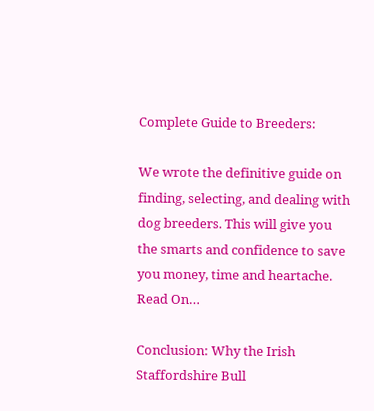Complete Guide to Breeders:

We wrote the definitive guide on finding, selecting, and dealing with dog breeders. This will give you the smarts and confidence to save you money, time and heartache. Read On…

Conclusion: Why the Irish Staffordshire Bull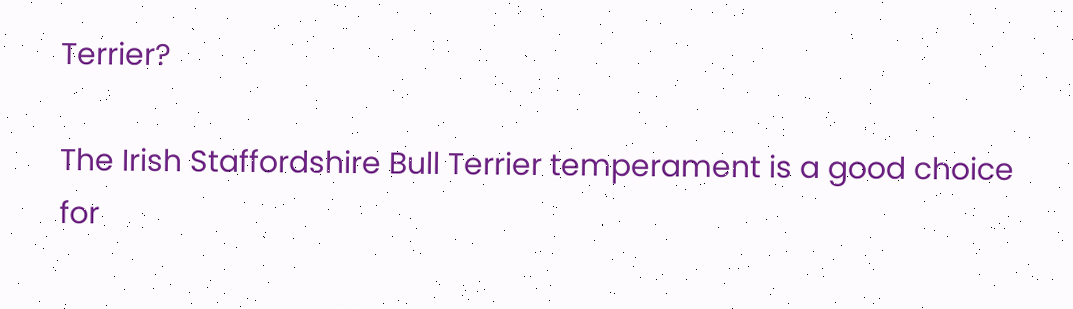Terrier?

The Irish Staffordshire Bull Terrier temperament is a good choice for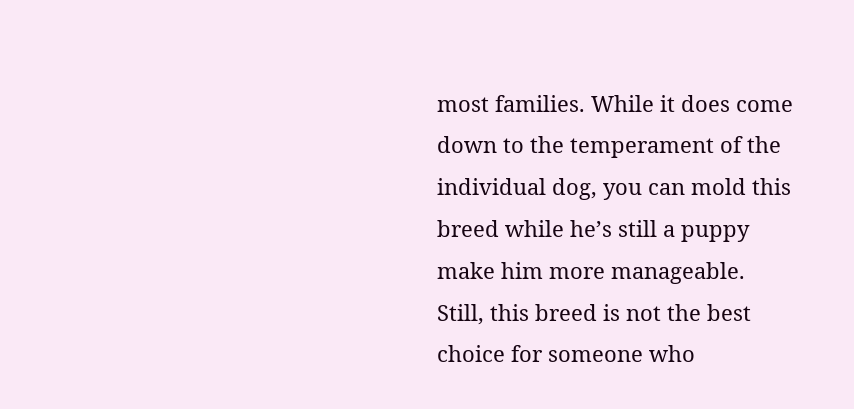most families. While it does come down to the temperament of the individual dog, you can mold this breed while he’s still a puppy make him more manageable. Still, this breed is not the best choice for someone who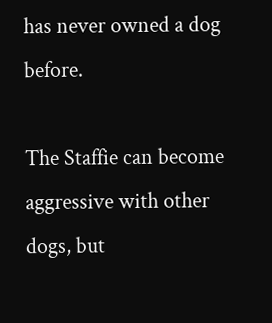has never owned a dog before.

The Staffie can become aggressive with other dogs, but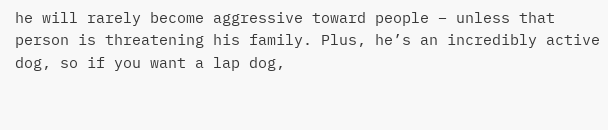he will rarely become aggressive toward people – unless that person is threatening his family. Plus, he’s an incredibly active dog, so if you want a lap dog,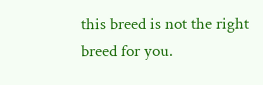this breed is not the right breed for you.